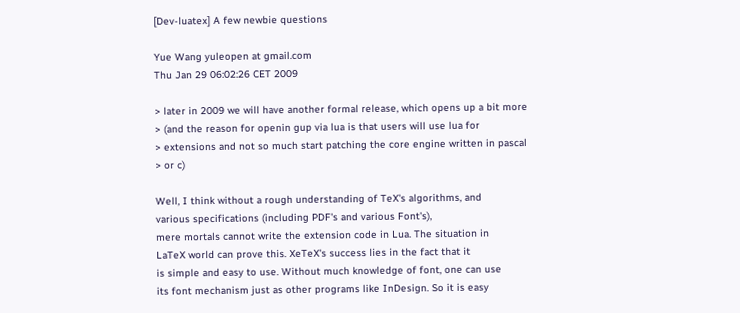[Dev-luatex] A few newbie questions

Yue Wang yuleopen at gmail.com
Thu Jan 29 06:02:26 CET 2009

> later in 2009 we will have another formal release, which opens up a bit more
> (and the reason for openin gup via lua is that users will use lua for
> extensions and not so much start patching the core engine written in pascal
> or c)

Well, I think without a rough understanding of TeX's algorithms, and
various specifications (including PDF's and various Font's),
mere mortals cannot write the extension code in Lua. The situation in
LaTeX world can prove this. XeTeX's success lies in the fact that it
is simple and easy to use. Without much knowledge of font, one can use
its font mechanism just as other programs like InDesign. So it is easy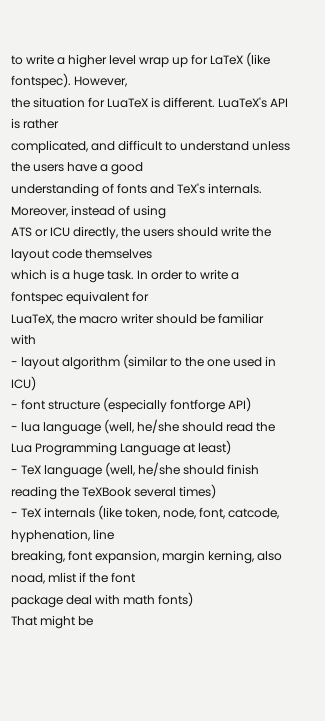to write a higher level wrap up for LaTeX (like fontspec). However,
the situation for LuaTeX is different. LuaTeX's API is rather
complicated, and difficult to understand unless the users have a good
understanding of fonts and TeX's internals. Moreover, instead of using
ATS or ICU directly, the users should write the layout code themselves
which is a huge task. In order to write a fontspec equivalent for
LuaTeX, the macro writer should be familiar with
- layout algorithm (similar to the one used in ICU)
- font structure (especially fontforge API)
- lua language (well, he/she should read the Lua Programming Language at least)
- TeX language (well, he/she should finish reading the TeXBook several times)
- TeX internals (like token, node, font, catcode, hyphenation, line
breaking, font expansion, margin kerning, also noad, mlist if the font
package deal with math fonts)
That might be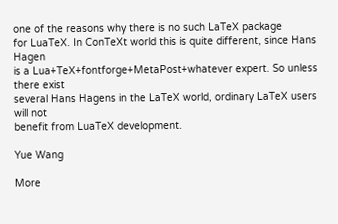one of the reasons why there is no such LaTeX package
for LuaTeX. In ConTeXt world this is quite different, since Hans Hagen
is a Lua+TeX+fontforge+MetaPost+whatever expert. So unless there exist
several Hans Hagens in the LaTeX world, ordinary LaTeX users will not
benefit from LuaTeX development.

Yue Wang

More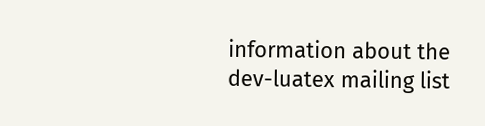information about the dev-luatex mailing list